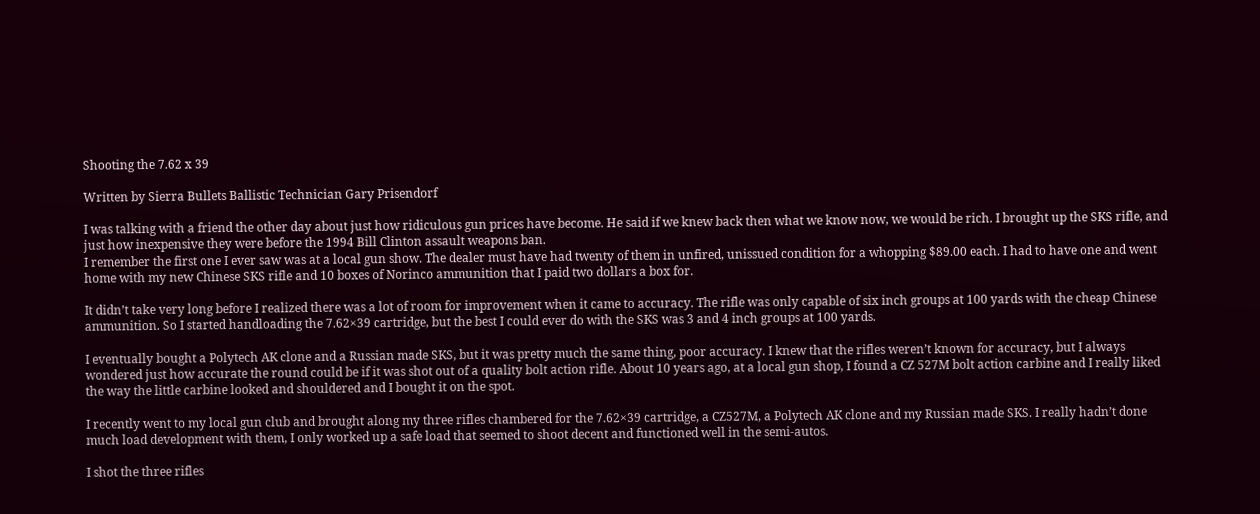Shooting the 7.62 x 39

Written by Sierra Bullets Ballistic Technician Gary Prisendorf

I was talking with a friend the other day about just how ridiculous gun prices have become. He said if we knew back then what we know now, we would be rich. I brought up the SKS rifle, and just how inexpensive they were before the 1994 Bill Clinton assault weapons ban.
I remember the first one I ever saw was at a local gun show. The dealer must have had twenty of them in unfired, unissued condition for a whopping $89.00 each. I had to have one and went home with my new Chinese SKS rifle and 10 boxes of Norinco ammunition that I paid two dollars a box for.

It didn’t take very long before I realized there was a lot of room for improvement when it came to accuracy. The rifle was only capable of six inch groups at 100 yards with the cheap Chinese ammunition. So I started handloading the 7.62×39 cartridge, but the best I could ever do with the SKS was 3 and 4 inch groups at 100 yards.

I eventually bought a Polytech AK clone and a Russian made SKS, but it was pretty much the same thing, poor accuracy. I knew that the rifles weren’t known for accuracy, but I always wondered just how accurate the round could be if it was shot out of a quality bolt action rifle. About 10 years ago, at a local gun shop, I found a CZ 527M bolt action carbine and I really liked the way the little carbine looked and shouldered and I bought it on the spot.

I recently went to my local gun club and brought along my three rifles chambered for the 7.62×39 cartridge, a CZ527M, a Polytech AK clone and my Russian made SKS. I really hadn’t done much load development with them, I only worked up a safe load that seemed to shoot decent and functioned well in the semi-autos.

I shot the three rifles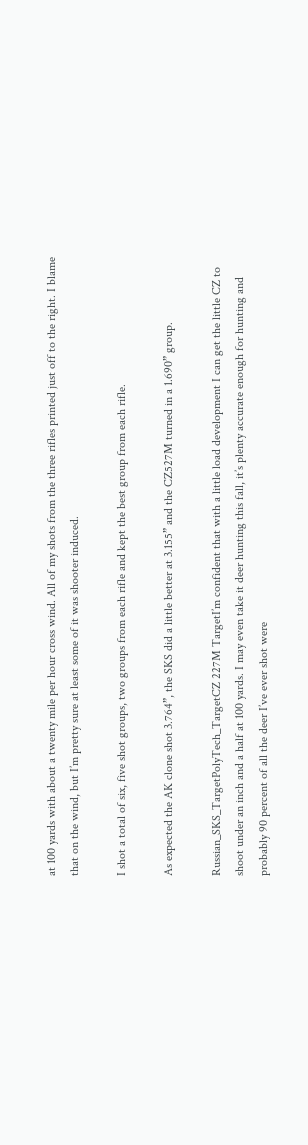at 100 yards with about a twenty mile per hour cross wind. All of my shots from the three rifles printed just off to the right. I blame that on the wind, but I’m pretty sure at least some of it was shooter induced.

I shot a total of six, five shot groups, two groups from each rifle and kept the best group from each rifle.

As expected the AK clone shot 3.764”, the SKS did a little better at 3.155” and the CZ527M turned in a 1.690” group.

Russian_SKS_TargetPolyTech_TargetCZ 227M TargetI’m confident that with a little load development I can get the little CZ to shoot under an inch and a half at 100 yards. I may even take it deer hunting this fall, it’s plenty accurate enough for hunting and probably 90 percent of all the deer I’ve ever shot were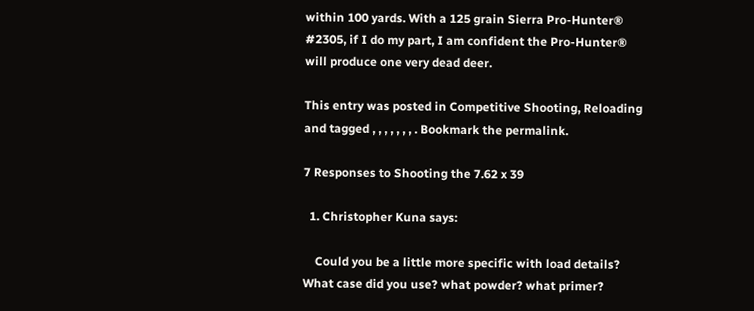within 100 yards. With a 125 grain Sierra Pro-Hunter® #2305, if I do my part, I am confident the Pro-Hunter® will produce one very dead deer.

This entry was posted in Competitive Shooting, Reloading and tagged , , , , , , , . Bookmark the permalink.

7 Responses to Shooting the 7.62 x 39

  1. Christopher Kuna says:

    Could you be a little more specific with load details? What case did you use? what powder? what primer?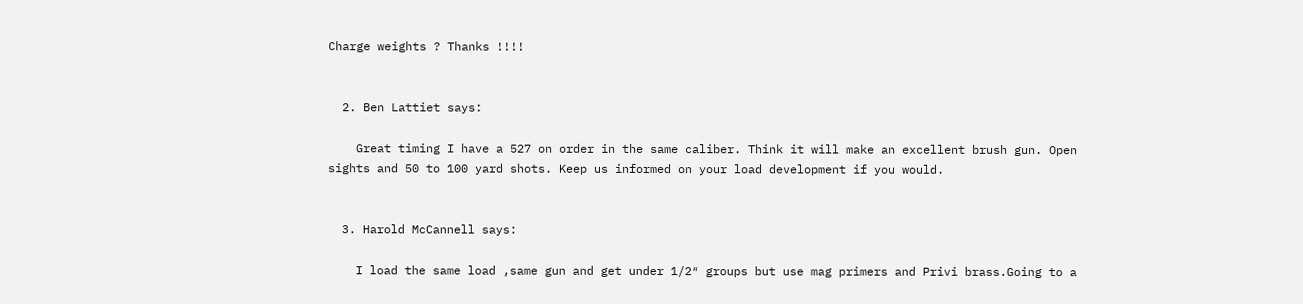Charge weights ? Thanks !!!!


  2. Ben Lattiet says:

    Great timing I have a 527 on order in the same caliber. Think it will make an excellent brush gun. Open sights and 50 to 100 yard shots. Keep us informed on your load development if you would.


  3. Harold McCannell says:

    I load the same load ,same gun and get under 1/2″ groups but use mag primers and Privi brass.Going to a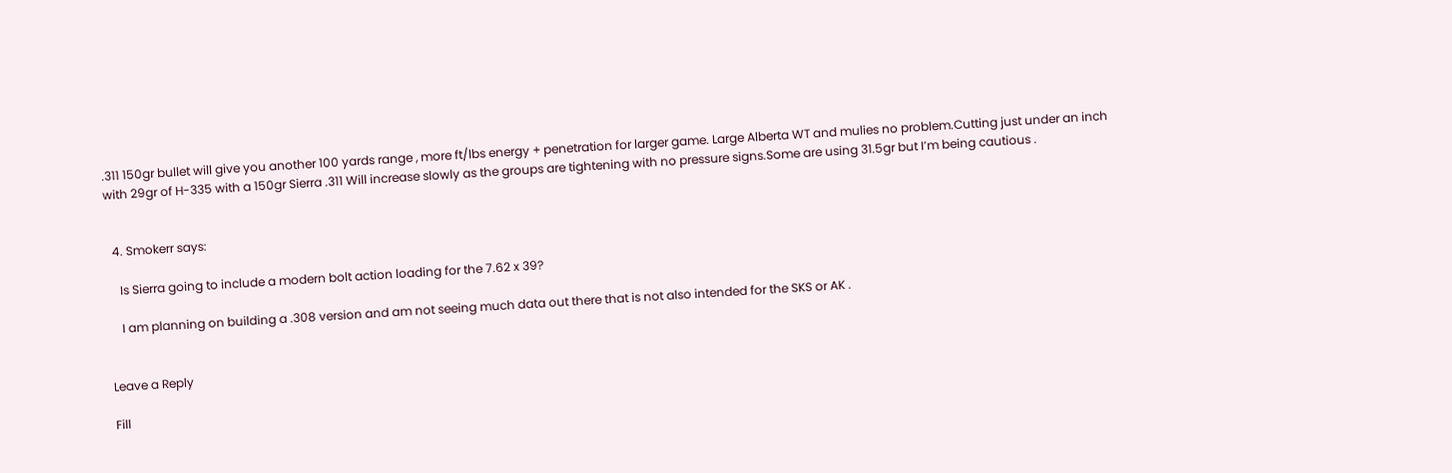.311 150gr bullet will give you another 100 yards range , more ft/lbs energy + penetration for larger game. Large Alberta WT and mulies no problem.Cutting just under an inch with 29gr of H-335 with a 150gr Sierra .311 Will increase slowly as the groups are tightening with no pressure signs.Some are using 31.5gr but I’m being cautious .


  4. Smokerr says:

    Is Sierra going to include a modern bolt action loading for the 7.62 x 39?

    I am planning on building a .308 version and am not seeing much data out there that is not also intended for the SKS or AK .


Leave a Reply

Fill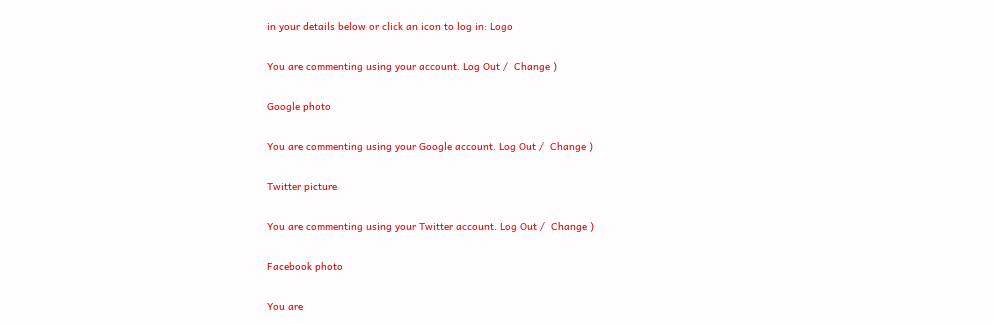in your details below or click an icon to log in: Logo

You are commenting using your account. Log Out /  Change )

Google photo

You are commenting using your Google account. Log Out /  Change )

Twitter picture

You are commenting using your Twitter account. Log Out /  Change )

Facebook photo

You are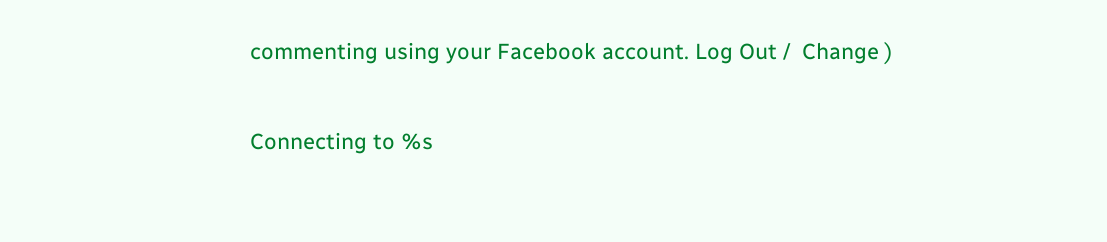commenting using your Facebook account. Log Out /  Change )

Connecting to %s